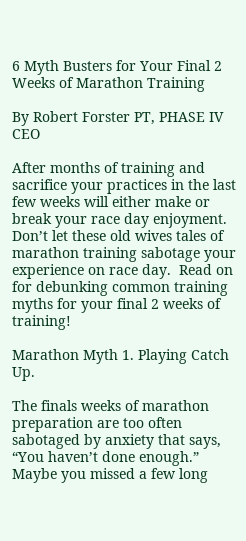6 Myth Busters for Your Final 2 Weeks of Marathon Training

By Robert Forster PT, PHASE IV CEO

After months of training and sacrifice your practices in the last few weeks will either make or break your race day enjoyment. Don’t let these old wives tales of marathon training sabotage your experience on race day.  Read on for debunking common training myths for your final 2 weeks of training!

Marathon Myth 1. Playing Catch Up.

The finals weeks of marathon preparation are too often sabotaged by anxiety that says, “You haven’t done enough.”   Maybe you missed a few long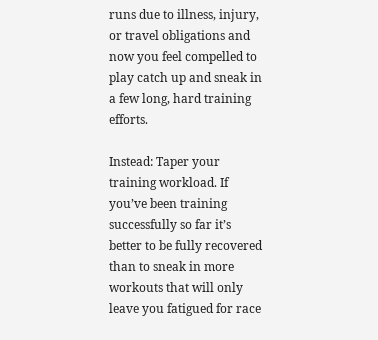runs due to illness, injury, or travel obligations and now you feel compelled to play catch up and sneak in a few long, hard training efforts.

Instead: Taper your training workload. If you’ve been training successfully so far it’s better to be fully recovered than to sneak in more workouts that will only leave you fatigued for race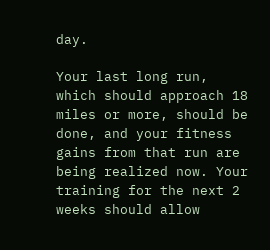day.

Your last long run, which should approach 18 miles or more, should be done, and your fitness gains from that run are being realized now. Your training for the next 2 weeks should allow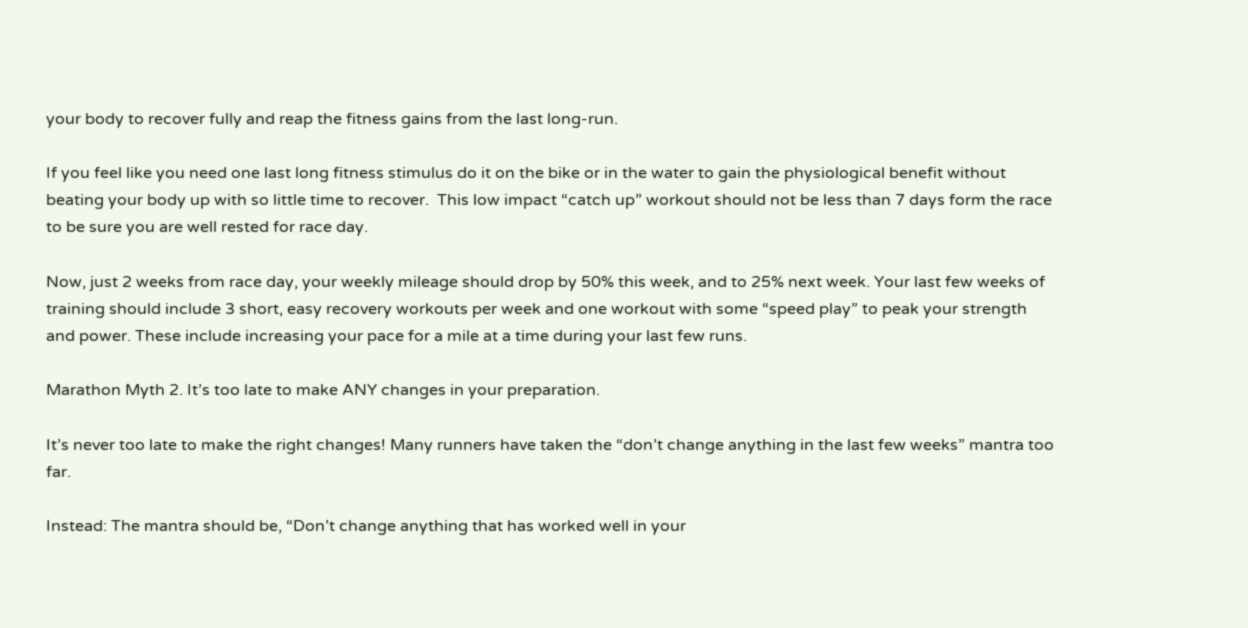your body to recover fully and reap the fitness gains from the last long-run.

If you feel like you need one last long fitness stimulus do it on the bike or in the water to gain the physiological benefit without beating your body up with so little time to recover.  This low impact “catch up” workout should not be less than 7 days form the race to be sure you are well rested for race day.

Now, just 2 weeks from race day, your weekly mileage should drop by 50% this week, and to 25% next week. Your last few weeks of training should include 3 short, easy recovery workouts per week and one workout with some “speed play” to peak your strength and power. These include increasing your pace for a mile at a time during your last few runs.

Marathon Myth 2. It’s too late to make ANY changes in your preparation.

It’s never too late to make the right changes! Many runners have taken the “don’t change anything in the last few weeks” mantra too far.

Instead: The mantra should be, “Don’t change anything that has worked well in your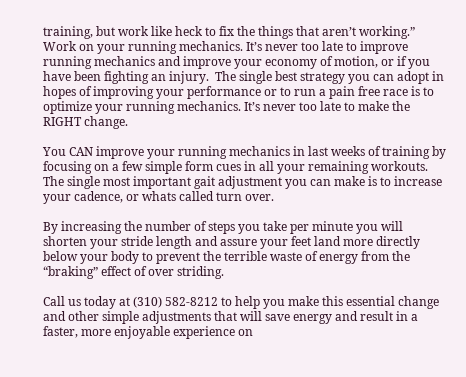training, but work like heck to fix the things that aren’t working.”  Work on your running mechanics. It’s never too late to improve running mechanics and improve your economy of motion, or if you have been fighting an injury.  The single best strategy you can adopt in hopes of improving your performance or to run a pain free race is to optimize your running mechanics. It’s never too late to make the RIGHT change.

You CAN improve your running mechanics in last weeks of training by focusing on a few simple form cues in all your remaining workouts. The single most important gait adjustment you can make is to increase your cadence, or whats called turn over.

By increasing the number of steps you take per minute you will shorten your stride length and assure your feet land more directly below your body to prevent the terrible waste of energy from the “braking” effect of over striding.

Call us today at (310) 582-8212 to help you make this essential change and other simple adjustments that will save energy and result in a faster, more enjoyable experience on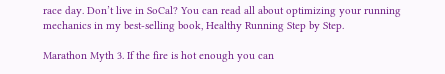race day. Don’t live in SoCal? You can read all about optimizing your running mechanics in my best-selling book, Healthy Running Step by Step.

Marathon Myth 3. If the fire is hot enough you can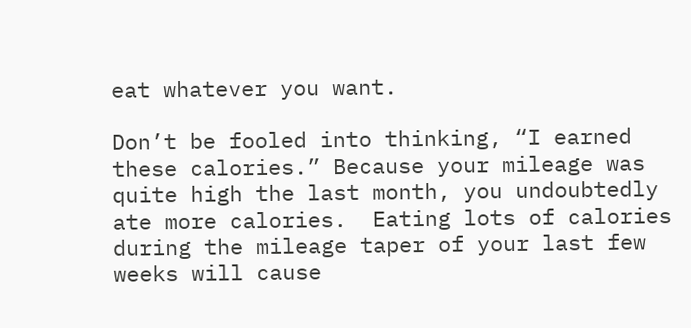eat whatever you want.

Don’t be fooled into thinking, “I earned these calories.” Because your mileage was quite high the last month, you undoubtedly ate more calories.  Eating lots of calories during the mileage taper of your last few weeks will cause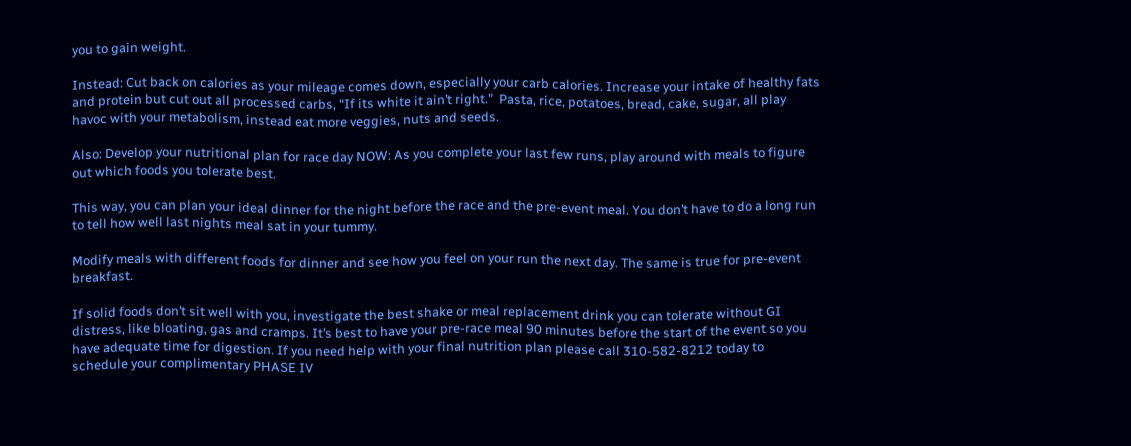you to gain weight.

Instead: Cut back on calories as your mileage comes down, especially your carb calories. Increase your intake of healthy fats and protein but cut out all processed carbs, “If its white it ain’t right.”  Pasta, rice, potatoes, bread, cake, sugar, all play havoc with your metabolism, instead eat more veggies, nuts and seeds.

Also: Develop your nutritional plan for race day NOW: As you complete your last few runs, play around with meals to figure out which foods you tolerate best.

This way, you can plan your ideal dinner for the night before the race and the pre-event meal. You don’t have to do a long run to tell how well last nights meal sat in your tummy.

Modify meals with different foods for dinner and see how you feel on your run the next day. The same is true for pre-event breakfast.

If solid foods don’t sit well with you, investigate the best shake or meal replacement drink you can tolerate without GI distress, like bloating, gas and cramps. It’s best to have your pre-race meal 90 minutes before the start of the event so you have adequate time for digestion. If you need help with your final nutrition plan please call 310-582-8212 today to schedule your complimentary PHASE IV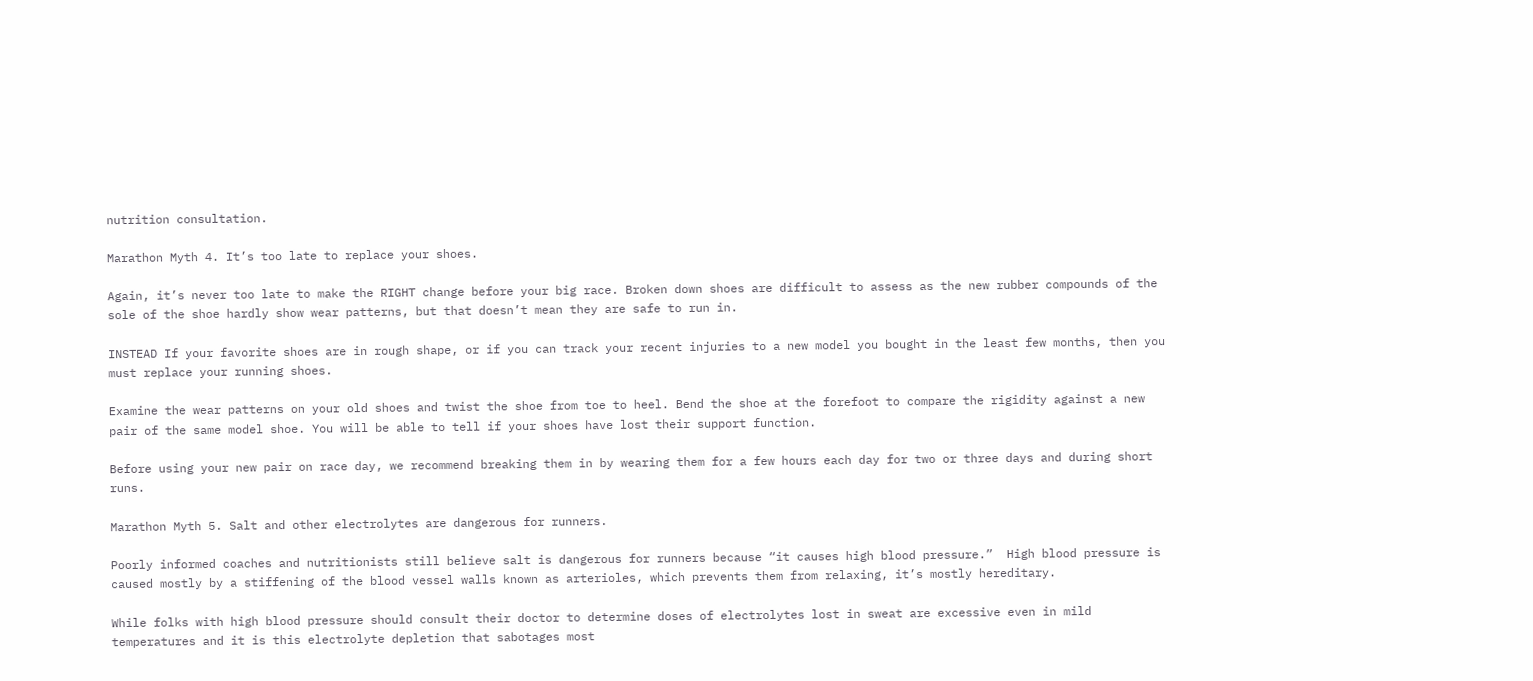nutrition consultation.

Marathon Myth 4. It’s too late to replace your shoes.

Again, it’s never too late to make the RIGHT change before your big race. Broken down shoes are difficult to assess as the new rubber compounds of the sole of the shoe hardly show wear patterns, but that doesn’t mean they are safe to run in.

INSTEAD If your favorite shoes are in rough shape, or if you can track your recent injuries to a new model you bought in the least few months, then you must replace your running shoes.

Examine the wear patterns on your old shoes and twist the shoe from toe to heel. Bend the shoe at the forefoot to compare the rigidity against a new pair of the same model shoe. You will be able to tell if your shoes have lost their support function.

Before using your new pair on race day, we recommend breaking them in by wearing them for a few hours each day for two or three days and during short runs.

Marathon Myth 5. Salt and other electrolytes are dangerous for runners.

Poorly informed coaches and nutritionists still believe salt is dangerous for runners because “it causes high blood pressure.”  High blood pressure is caused mostly by a stiffening of the blood vessel walls known as arterioles, which prevents them from relaxing, it’s mostly hereditary.

While folks with high blood pressure should consult their doctor to determine doses of electrolytes lost in sweat are excessive even in mild temperatures and it is this electrolyte depletion that sabotages most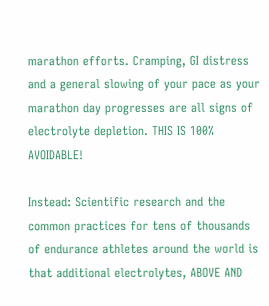marathon efforts. Cramping, GI distress and a general slowing of your pace as your marathon day progresses are all signs of electrolyte depletion. THIS IS 100% AVOIDABLE!

Instead: Scientific research and the common practices for tens of thousands of endurance athletes around the world is that additional electrolytes, ABOVE AND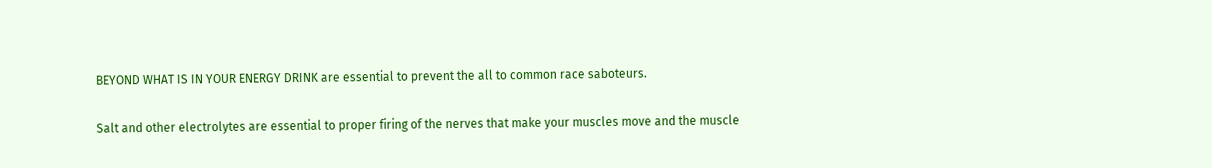BEYOND WHAT IS IN YOUR ENERGY DRINK are essential to prevent the all to common race saboteurs.

Salt and other electrolytes are essential to proper firing of the nerves that make your muscles move and the muscle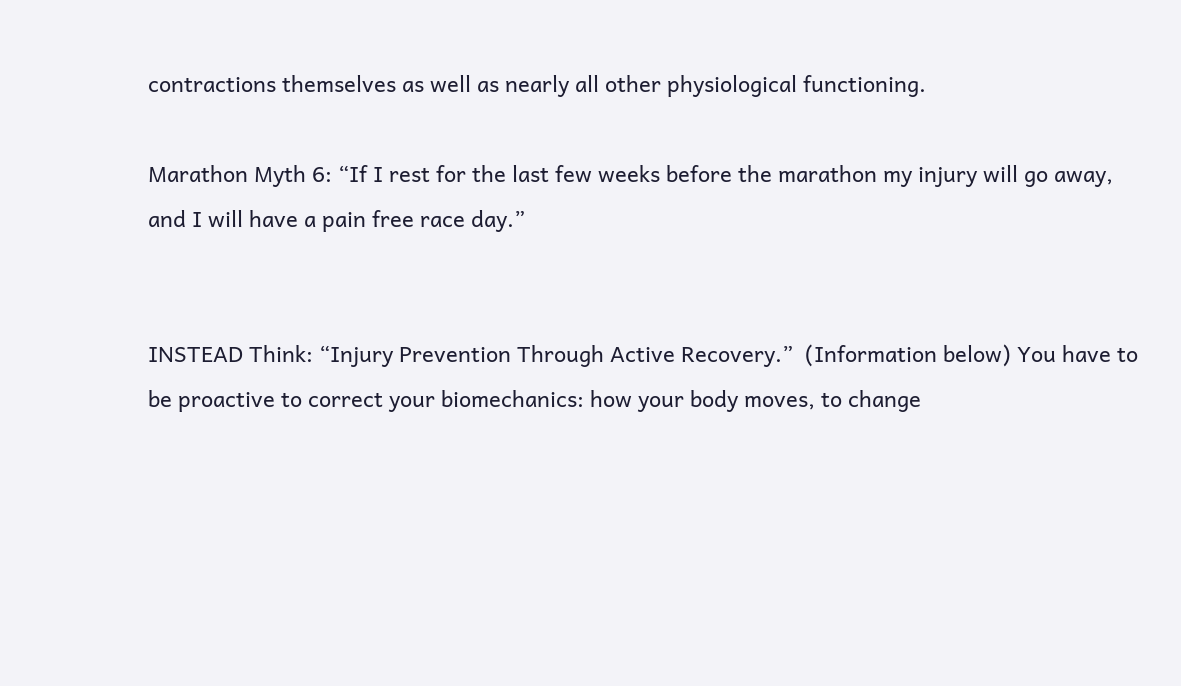contractions themselves as well as nearly all other physiological functioning.

Marathon Myth 6: “If I rest for the last few weeks before the marathon my injury will go away, and I will have a pain free race day.”


INSTEAD Think: “Injury Prevention Through Active Recovery.”  (Information below) You have to be proactive to correct your biomechanics: how your body moves, to change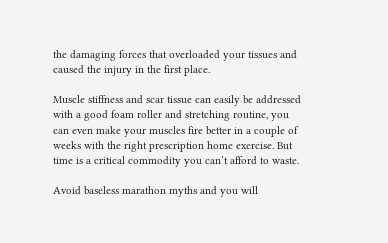the damaging forces that overloaded your tissues and caused the injury in the first place.

Muscle stiffness and scar tissue can easily be addressed with a good foam roller and stretching routine, you can even make your muscles fire better in a couple of weeks with the right prescription home exercise. But time is a critical commodity you can’t afford to waste.

Avoid baseless marathon myths and you will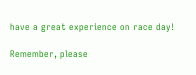have a great experience on race day!

Remember, please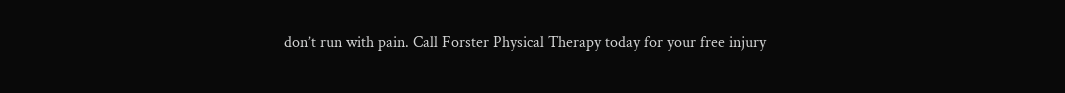don’t run with pain. Call Forster Physical Therapy today for your free injury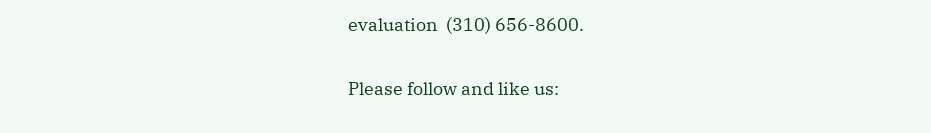evaluation  (310) 656-8600.

Please follow and like us: